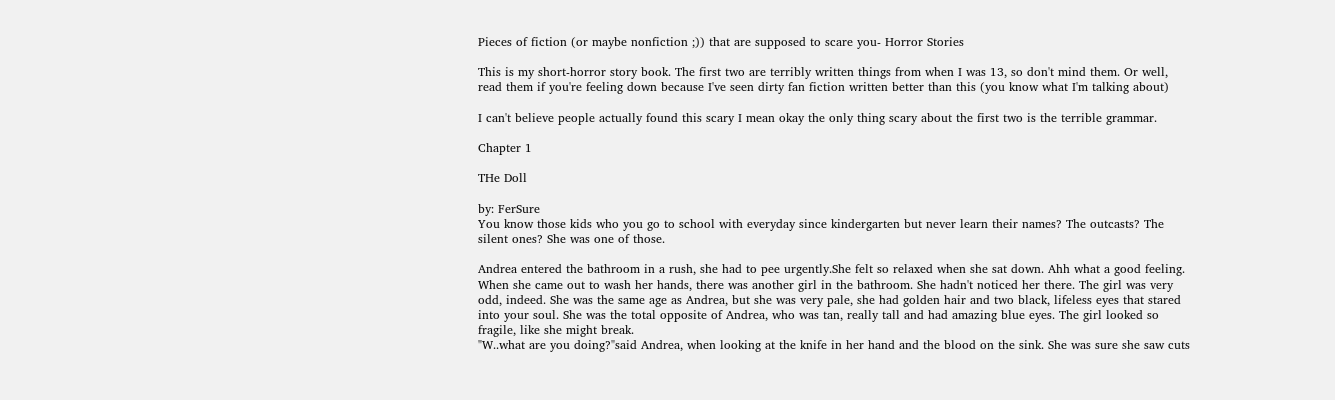Pieces of fiction (or maybe nonfiction ;)) that are supposed to scare you- Horror Stories

This is my short-horror story book. The first two are terribly written things from when I was 13, so don't mind them. Or well, read them if you're feeling down because I've seen dirty fan fiction written better than this (you know what I'm talking about)

I can't believe people actually found this scary I mean okay the only thing scary about the first two is the terrible grammar.

Chapter 1

THe Doll

by: FerSure
You know those kids who you go to school with everyday since kindergarten but never learn their names? The outcasts? The silent ones? She was one of those.

Andrea entered the bathroom in a rush, she had to pee urgently.She felt so relaxed when she sat down. Ahh what a good feeling. When she came out to wash her hands, there was another girl in the bathroom. She hadn't noticed her there. The girl was very odd, indeed. She was the same age as Andrea, but she was very pale, she had golden hair and two black, lifeless eyes that stared into your soul. She was the total opposite of Andrea, who was tan, really tall and had amazing blue eyes. The girl looked so fragile, like she might break.
"W..what are you doing?"said Andrea, when looking at the knife in her hand and the blood on the sink. She was sure she saw cuts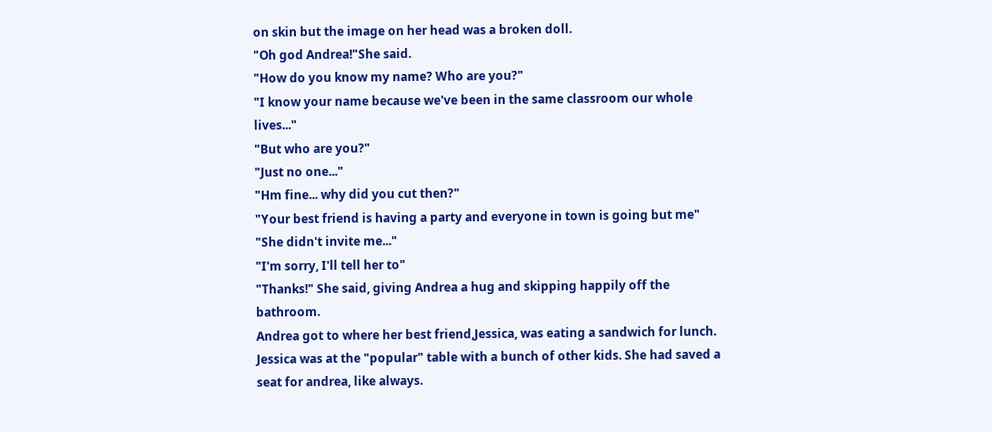on skin but the image on her head was a broken doll.
"Oh god Andrea!"She said.
"How do you know my name? Who are you?"
"I know your name because we've been in the same classroom our whole lives..."
"But who are you?"
"Just no one..."
"Hm fine... why did you cut then?"
"Your best friend is having a party and everyone in town is going but me"
"She didn't invite me..."
"I'm sorry, I'll tell her to"
"Thanks!" She said, giving Andrea a hug and skipping happily off the bathroom.
Andrea got to where her best friend,Jessica, was eating a sandwich for lunch. Jessica was at the "popular" table with a bunch of other kids. She had saved a seat for andrea, like always.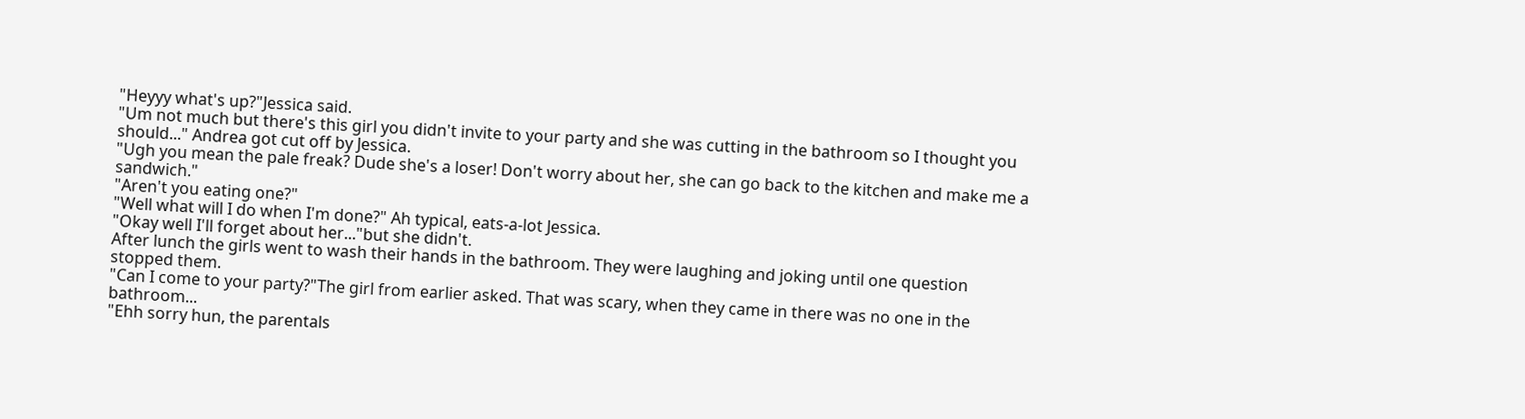"Heyyy what's up?"Jessica said.
"Um not much but there's this girl you didn't invite to your party and she was cutting in the bathroom so I thought you should..." Andrea got cut off by Jessica.
"Ugh you mean the pale freak? Dude she's a loser! Don't worry about her, she can go back to the kitchen and make me a sandwich."
"Aren't you eating one?"
"Well what will I do when I'm done?" Ah typical, eats-a-lot Jessica.
"Okay well I'll forget about her..."but she didn't.
After lunch the girls went to wash their hands in the bathroom. They were laughing and joking until one question stopped them.
"Can I come to your party?"The girl from earlier asked. That was scary, when they came in there was no one in the bathroom...
"Ehh sorry hun, the parentals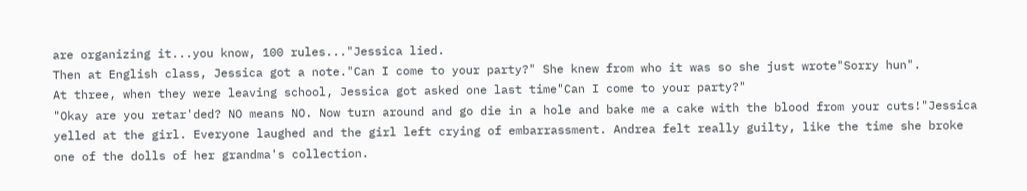are organizing it...you know, 100 rules..."Jessica lied.
Then at English class, Jessica got a note."Can I come to your party?" She knew from who it was so she just wrote"Sorry hun".
At three, when they were leaving school, Jessica got asked one last time"Can I come to your party?"
"Okay are you retar'ded? NO means NO. Now turn around and go die in a hole and bake me a cake with the blood from your cuts!"Jessica yelled at the girl. Everyone laughed and the girl left crying of embarrassment. Andrea felt really guilty, like the time she broke one of the dolls of her grandma's collection.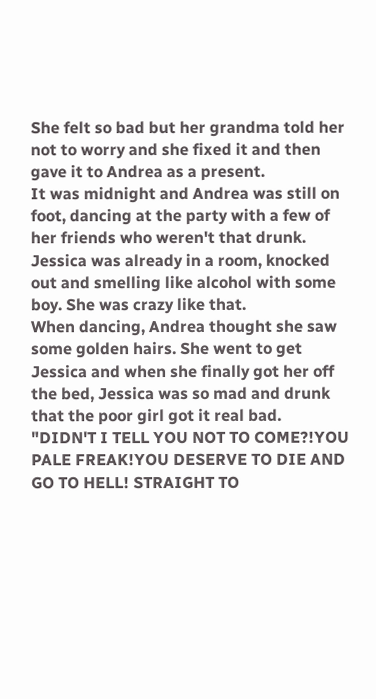She felt so bad but her grandma told her not to worry and she fixed it and then gave it to Andrea as a present.
It was midnight and Andrea was still on foot, dancing at the party with a few of her friends who weren't that drunk. Jessica was already in a room, knocked out and smelling like alcohol with some boy. She was crazy like that.
When dancing, Andrea thought she saw some golden hairs. She went to get Jessica and when she finally got her off the bed, Jessica was so mad and drunk that the poor girl got it real bad.
"DIDN'T I TELL YOU NOT TO COME?!YOU PALE FREAK!YOU DESERVE TO DIE AND GO TO HELL! STRAIGHT TO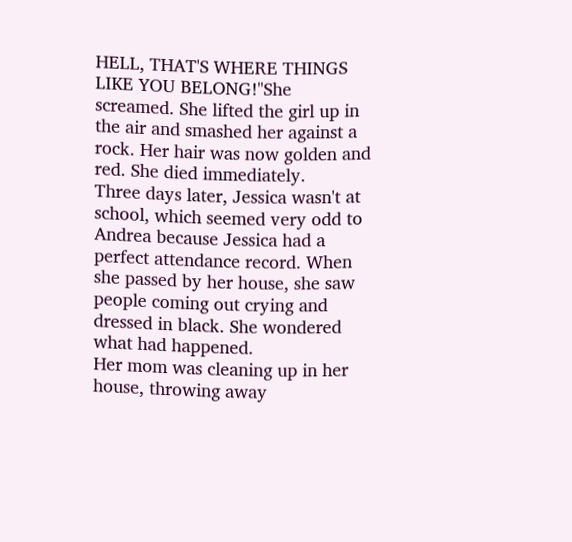HELL, THAT'S WHERE THINGS LIKE YOU BELONG!"She screamed. She lifted the girl up in the air and smashed her against a rock. Her hair was now golden and red. She died immediately.
Three days later, Jessica wasn't at school, which seemed very odd to Andrea because Jessica had a perfect attendance record. When she passed by her house, she saw people coming out crying and dressed in black. She wondered what had happened.
Her mom was cleaning up in her house, throwing away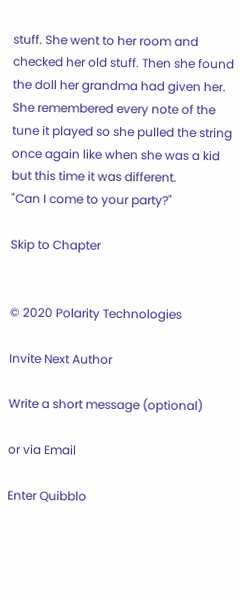stuff. She went to her room and checked her old stuff. Then she found the doll her grandma had given her. She remembered every note of the tune it played so she pulled the string once again like when she was a kid but this time it was different.
"Can I come to your party?"

Skip to Chapter


© 2020 Polarity Technologies

Invite Next Author

Write a short message (optional)

or via Email

Enter Quibblo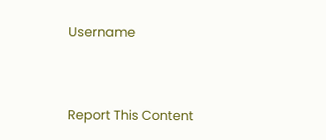Username


Report This Content